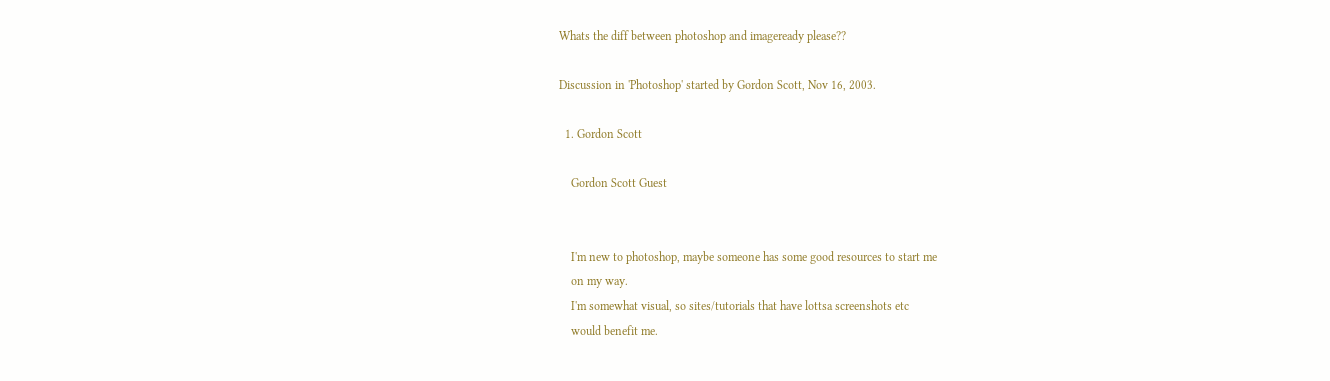Whats the diff between photoshop and imageready please??

Discussion in 'Photoshop' started by Gordon Scott, Nov 16, 2003.

  1. Gordon Scott

    Gordon Scott Guest


    I'm new to photoshop, maybe someone has some good resources to start me
    on my way.
    I'm somewhat visual, so sites/tutorials that have lottsa screenshots etc
    would benefit me.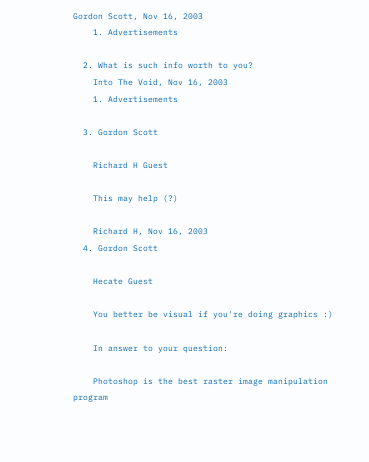Gordon Scott, Nov 16, 2003
    1. Advertisements

  2. What is such info worth to you?
    Into The Void, Nov 16, 2003
    1. Advertisements

  3. Gordon Scott

    Richard H Guest

    This may help (?)

    Richard H, Nov 16, 2003
  4. Gordon Scott

    Hecate Guest

    You better be visual if you're doing graphics :)

    In answer to your question:

    Photoshop is the best raster image manipulation program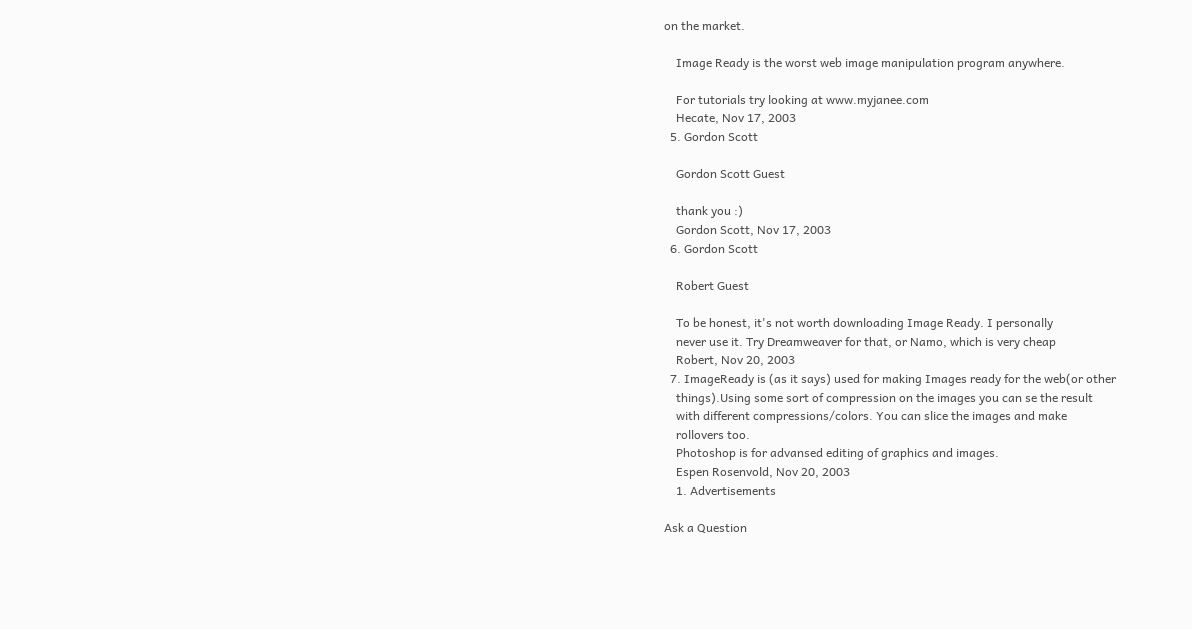on the market.

    Image Ready is the worst web image manipulation program anywhere.

    For tutorials try looking at www.myjanee.com
    Hecate, Nov 17, 2003
  5. Gordon Scott

    Gordon Scott Guest

    thank you :)
    Gordon Scott, Nov 17, 2003
  6. Gordon Scott

    Robert Guest

    To be honest, it's not worth downloading Image Ready. I personally
    never use it. Try Dreamweaver for that, or Namo, which is very cheap
    Robert, Nov 20, 2003
  7. ImageReady is (as it says) used for making Images ready for the web(or other
    things).Using some sort of compression on the images you can se the result
    with different compressions/colors. You can slice the images and make
    rollovers too.
    Photoshop is for advansed editing of graphics and images.
    Espen Rosenvold, Nov 20, 2003
    1. Advertisements

Ask a Question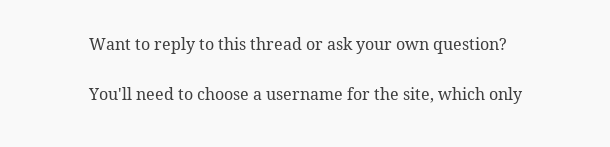Want to reply to this thread or ask your own question?

You'll need to choose a username for the site, which only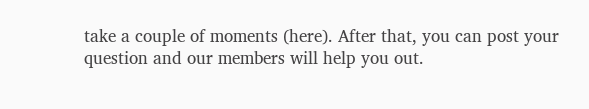take a couple of moments (here). After that, you can post your question and our members will help you out.